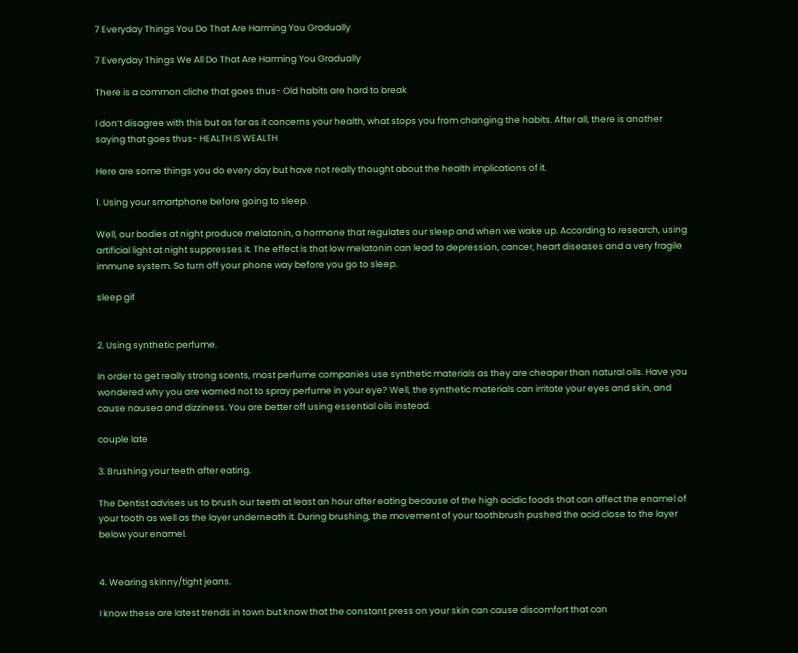7 Everyday Things You Do That Are Harming You Gradually

7 Everyday Things We All Do That Are Harming You Gradually

There is a common cliche that goes thus- Old habits are hard to break

I don’t disagree with this but as far as it concerns your health, what stops you from changing the habits. After all, there is another saying that goes thus- HEALTH IS WEALTH

Here are some things you do every day but have not really thought about the health implications of it.

1. Using your smartphone before going to sleep.

Well, our bodies at night produce melatonin, a hormone that regulates our sleep and when we wake up. According to research, using artificial light at night suppresses it. The effect is that low melatonin can lead to depression, cancer, heart diseases and a very fragile immune system. So turn off your phone way before you go to sleep.

sleep gif


2. Using synthetic perfume.

In order to get really strong scents, most perfume companies use synthetic materials as they are cheaper than natural oils. Have you wondered why you are warned not to spray perfume in your eye? Well, the synthetic materials can irritate your eyes and skin, and cause nausea and dizziness. You are better off using essential oils instead.

couple late

3. Brushing your teeth after eating.

The Dentist advises us to brush our teeth at least an hour after eating because of the high acidic foods that can affect the enamel of your tooth as well as the layer underneath it. During brushing, the movement of your toothbrush pushed the acid close to the layer below your enamel.


4. Wearing skinny/tight jeans.

I know these are latest trends in town but know that the constant press on your skin can cause discomfort that can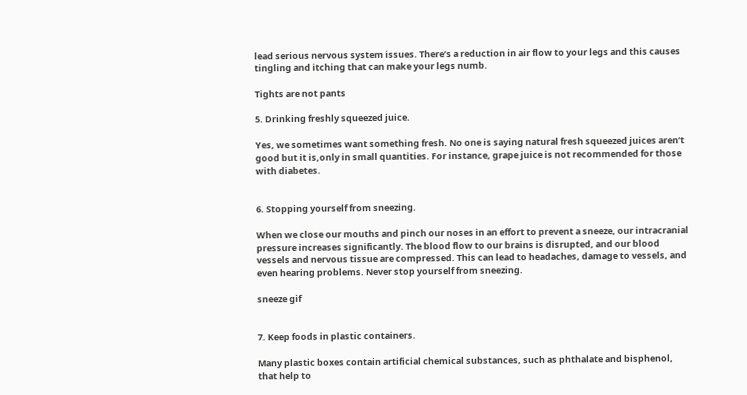lead serious nervous system issues. There’s a reduction in air flow to your legs and this causes tingling and itching that can make your legs numb.

Tights are not pants

5. Drinking freshly squeezed juice.

Yes, we sometimes want something fresh. No one is saying natural fresh squeezed juices aren’t good but it is,only in small quantities. For instance, grape juice is not recommended for those with diabetes.


6. Stopping yourself from sneezing.

When we close our mouths and pinch our noses in an effort to prevent a sneeze, our intracranial pressure increases significantly. The blood flow to our brains is disrupted, and our blood vessels and nervous tissue are compressed. This can lead to headaches, damage to vessels, and even hearing problems. Never stop yourself from sneezing.

sneeze gif


7. Keep foods in plastic containers.

Many plastic boxes contain artificial chemical substances, such as phthalate and bisphenol, that help to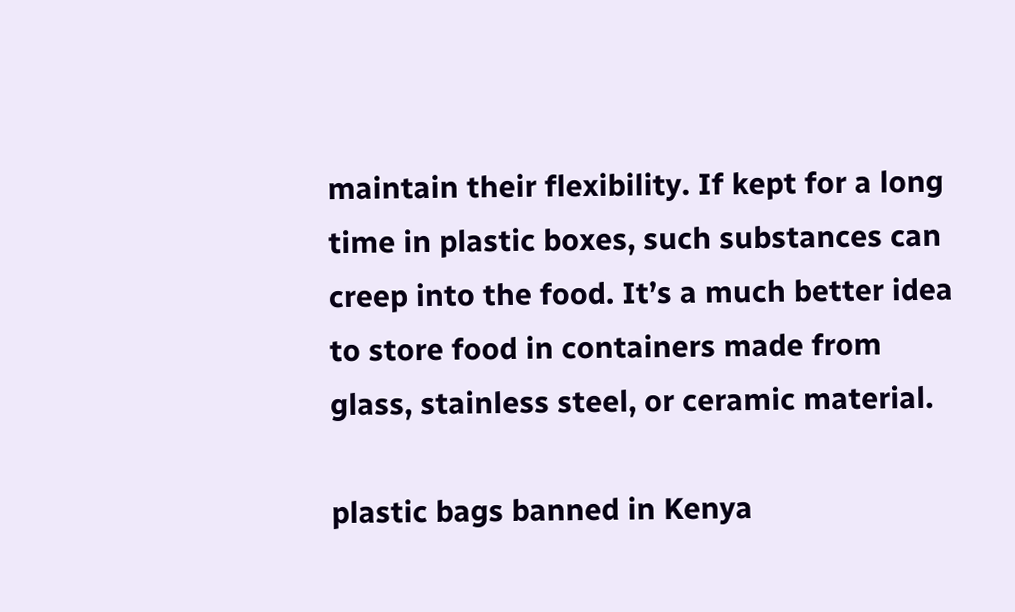maintain their flexibility. If kept for a long time in plastic boxes, such substances can creep into the food. It’s a much better idea to store food in containers made from glass, stainless steel, or ceramic material.

plastic bags banned in Kenya